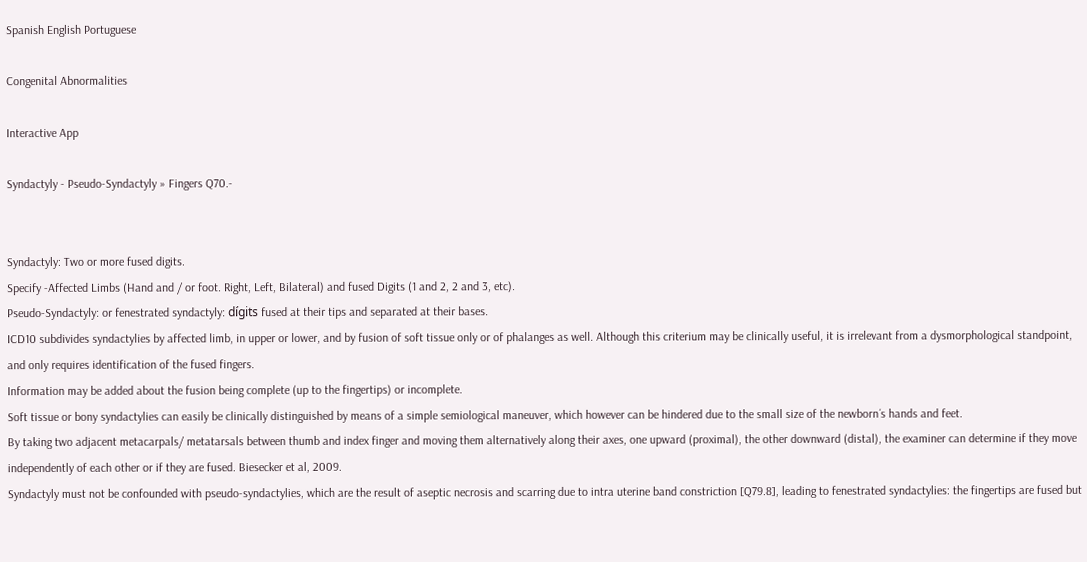Spanish English Portuguese

Congenital Abnormalities

Interactive App

Syndactyly - Pseudo-Syndactyly » Fingers Q70.-


Syndactyly: Two or more fused digits.
Specify -Affected Limbs (Hand and / or foot. Right, Left, Bilateral) and fused Digits (1 and 2, 2 and 3, etc).
Pseudo-Syndactyly: or fenestrated syndactyly: dígits fused at their tips and separated at their bases.
ICD10 subdivides syndactylies by affected limb, in upper or lower, and by fusion of soft tissue only or of phalanges as well. Although this criterium may be clinically useful, it is irrelevant from a dysmorphological standpoint, and only requires identification of the fused fingers.
Information may be added about the fusion being complete (up to the fingertips) or incomplete.
Soft tissue or bony syndactylies can easily be clinically distinguished by means of a simple semiological maneuver, which however can be hindered due to the small size of the newborn´s hands and feet.
By taking two adjacent metacarpals/ metatarsals between thumb and index finger and moving them alternatively along their axes, one upward (proximal), the other downward (distal), the examiner can determine if they move independently of each other or if they are fused. Biesecker et al, 2009.
Syndactyly must not be confounded with pseudo-syndactylies, which are the result of aseptic necrosis and scarring due to intra uterine band constriction [Q79.8], leading to fenestrated syndactylies: the fingertips are fused but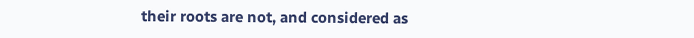their roots are not, and considered as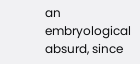an embryological absurd, since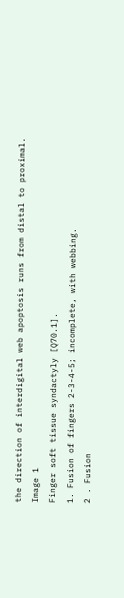the direction of interdigital web apoptosis runs from distal to proximal.
Image 1
Finger soft tissue syndactyly [Q70.1].
1. Fusion of fingers 2-3-4-5; incomplete, with webbing.
2 . Fusion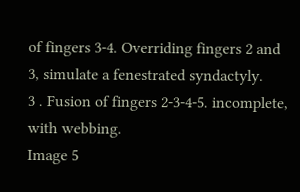of fingers 3-4. Overriding fingers 2 and 3, simulate a fenestrated syndactyly.
3 . Fusion of fingers 2-3-4-5. incomplete, with webbing.
Image 5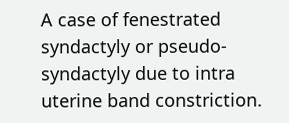A case of fenestrated syndactyly or pseudo-syndactyly due to intra uterine band constriction.